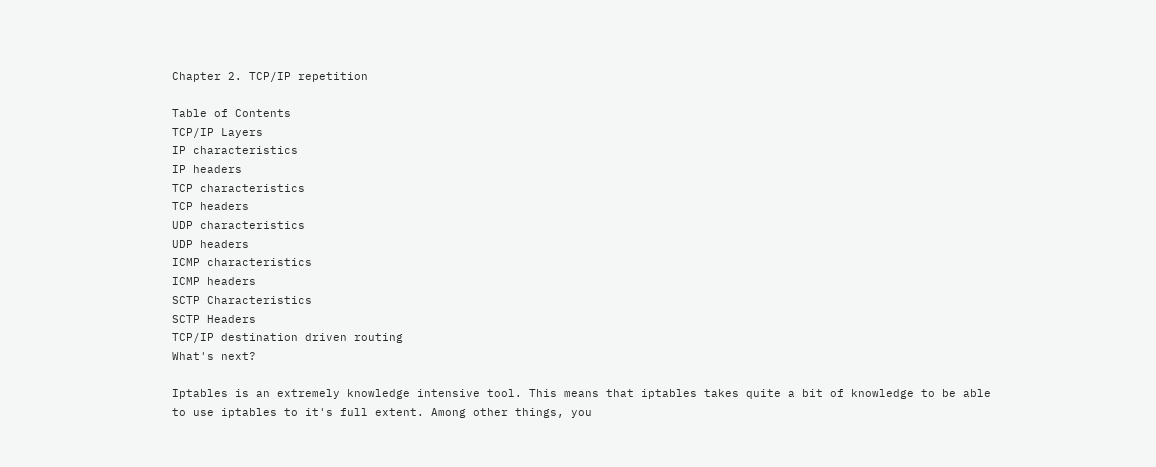Chapter 2. TCP/IP repetition

Table of Contents
TCP/IP Layers
IP characteristics
IP headers
TCP characteristics
TCP headers
UDP characteristics
UDP headers
ICMP characteristics
ICMP headers
SCTP Characteristics
SCTP Headers
TCP/IP destination driven routing
What's next?

Iptables is an extremely knowledge intensive tool. This means that iptables takes quite a bit of knowledge to be able to use iptables to it's full extent. Among other things, you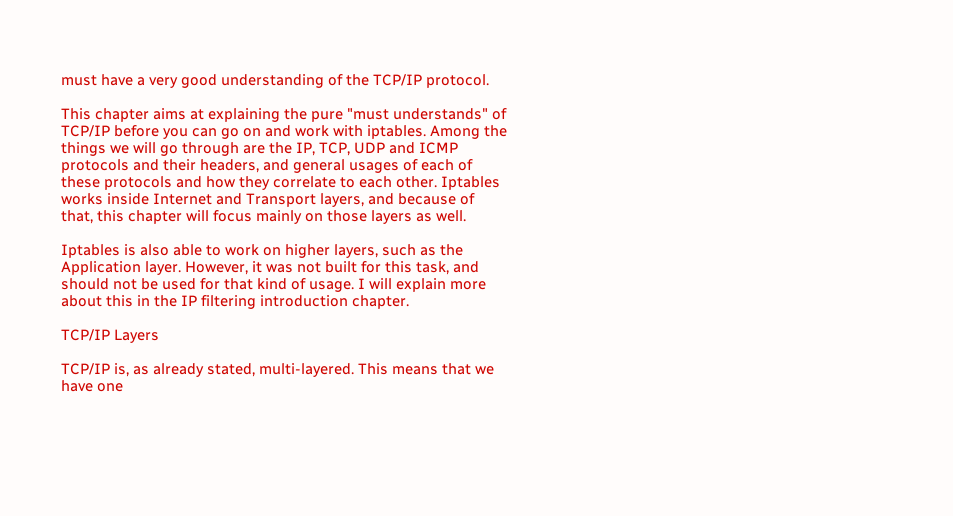must have a very good understanding of the TCP/IP protocol.

This chapter aims at explaining the pure "must understands" of TCP/IP before you can go on and work with iptables. Among the things we will go through are the IP, TCP, UDP and ICMP protocols and their headers, and general usages of each of these protocols and how they correlate to each other. Iptables works inside Internet and Transport layers, and because of that, this chapter will focus mainly on those layers as well.

Iptables is also able to work on higher layers, such as the Application layer. However, it was not built for this task, and should not be used for that kind of usage. I will explain more about this in the IP filtering introduction chapter.

TCP/IP Layers

TCP/IP is, as already stated, multi-layered. This means that we have one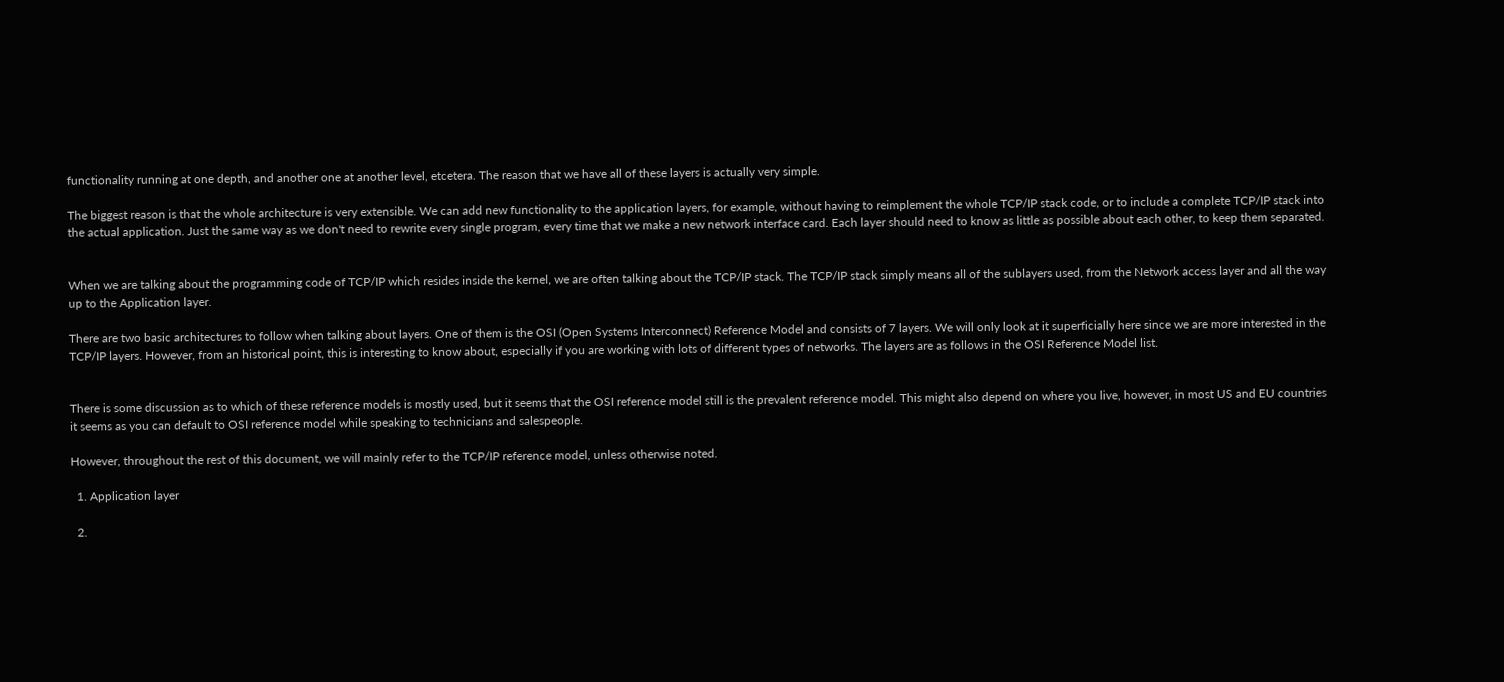functionality running at one depth, and another one at another level, etcetera. The reason that we have all of these layers is actually very simple.

The biggest reason is that the whole architecture is very extensible. We can add new functionality to the application layers, for example, without having to reimplement the whole TCP/IP stack code, or to include a complete TCP/IP stack into the actual application. Just the same way as we don't need to rewrite every single program, every time that we make a new network interface card. Each layer should need to know as little as possible about each other, to keep them separated.


When we are talking about the programming code of TCP/IP which resides inside the kernel, we are often talking about the TCP/IP stack. The TCP/IP stack simply means all of the sublayers used, from the Network access layer and all the way up to the Application layer.

There are two basic architectures to follow when talking about layers. One of them is the OSI (Open Systems Interconnect) Reference Model and consists of 7 layers. We will only look at it superficially here since we are more interested in the TCP/IP layers. However, from an historical point, this is interesting to know about, especially if you are working with lots of different types of networks. The layers are as follows in the OSI Reference Model list.


There is some discussion as to which of these reference models is mostly used, but it seems that the OSI reference model still is the prevalent reference model. This might also depend on where you live, however, in most US and EU countries it seems as you can default to OSI reference model while speaking to technicians and salespeople.

However, throughout the rest of this document, we will mainly refer to the TCP/IP reference model, unless otherwise noted.

  1. Application layer

  2.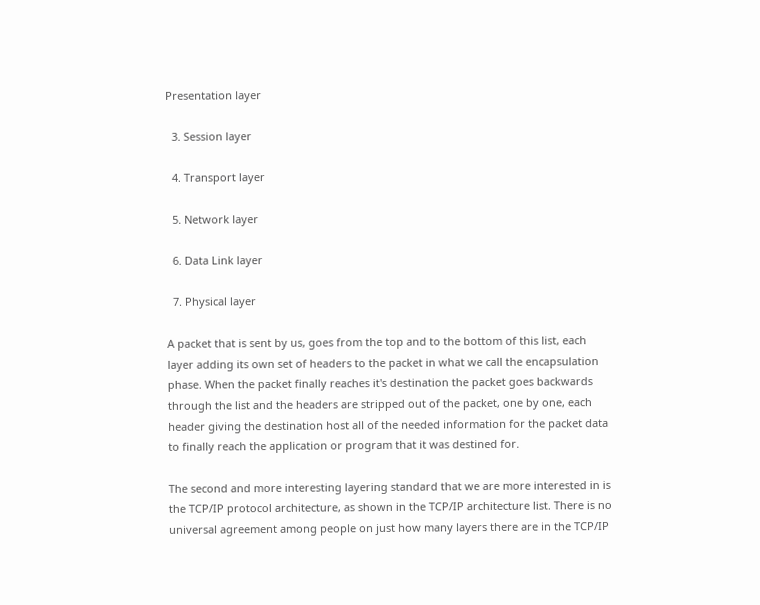Presentation layer

  3. Session layer

  4. Transport layer

  5. Network layer

  6. Data Link layer

  7. Physical layer

A packet that is sent by us, goes from the top and to the bottom of this list, each layer adding its own set of headers to the packet in what we call the encapsulation phase. When the packet finally reaches it's destination the packet goes backwards through the list and the headers are stripped out of the packet, one by one, each header giving the destination host all of the needed information for the packet data to finally reach the application or program that it was destined for.

The second and more interesting layering standard that we are more interested in is the TCP/IP protocol architecture, as shown in the TCP/IP architecture list. There is no universal agreement among people on just how many layers there are in the TCP/IP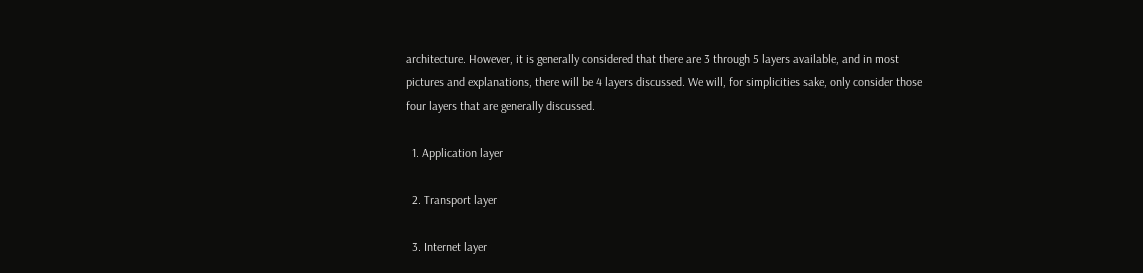architecture. However, it is generally considered that there are 3 through 5 layers available, and in most pictures and explanations, there will be 4 layers discussed. We will, for simplicities sake, only consider those four layers that are generally discussed.

  1. Application layer

  2. Transport layer

  3. Internet layer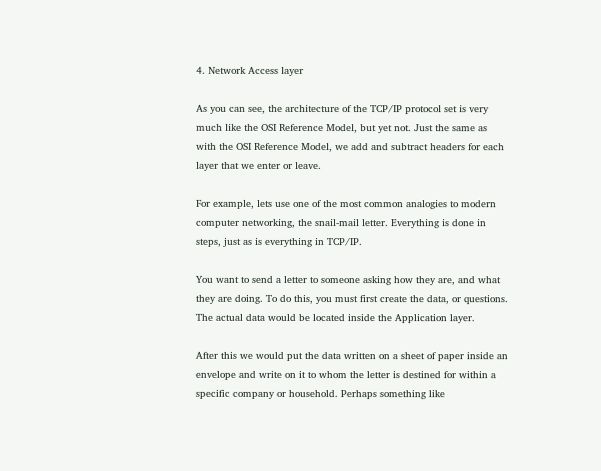4. Network Access layer

As you can see, the architecture of the TCP/IP protocol set is very much like the OSI Reference Model, but yet not. Just the same as with the OSI Reference Model, we add and subtract headers for each layer that we enter or leave.

For example, lets use one of the most common analogies to modern computer networking, the snail-mail letter. Everything is done in steps, just as is everything in TCP/IP.

You want to send a letter to someone asking how they are, and what they are doing. To do this, you must first create the data, or questions. The actual data would be located inside the Application layer.

After this we would put the data written on a sheet of paper inside an envelope and write on it to whom the letter is destined for within a specific company or household. Perhaps something like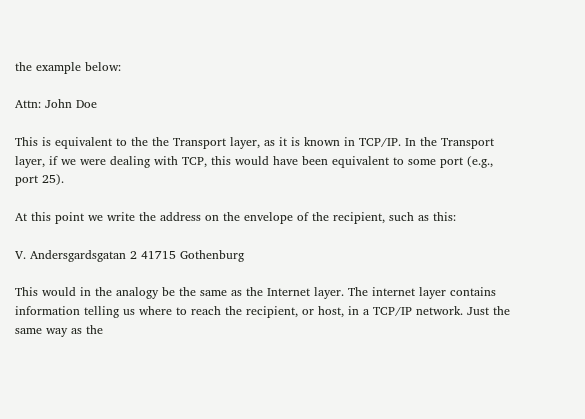the example below:

Attn: John Doe

This is equivalent to the the Transport layer, as it is known in TCP/IP. In the Transport layer, if we were dealing with TCP, this would have been equivalent to some port (e.g., port 25).

At this point we write the address on the envelope of the recipient, such as this:

V. Andersgardsgatan 2 41715 Gothenburg

This would in the analogy be the same as the Internet layer. The internet layer contains information telling us where to reach the recipient, or host, in a TCP/IP network. Just the same way as the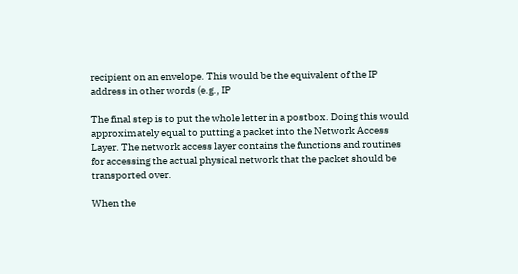recipient on an envelope. This would be the equivalent of the IP address in other words (e.g., IP

The final step is to put the whole letter in a postbox. Doing this would approximately equal to putting a packet into the Network Access Layer. The network access layer contains the functions and routines for accessing the actual physical network that the packet should be transported over.

When the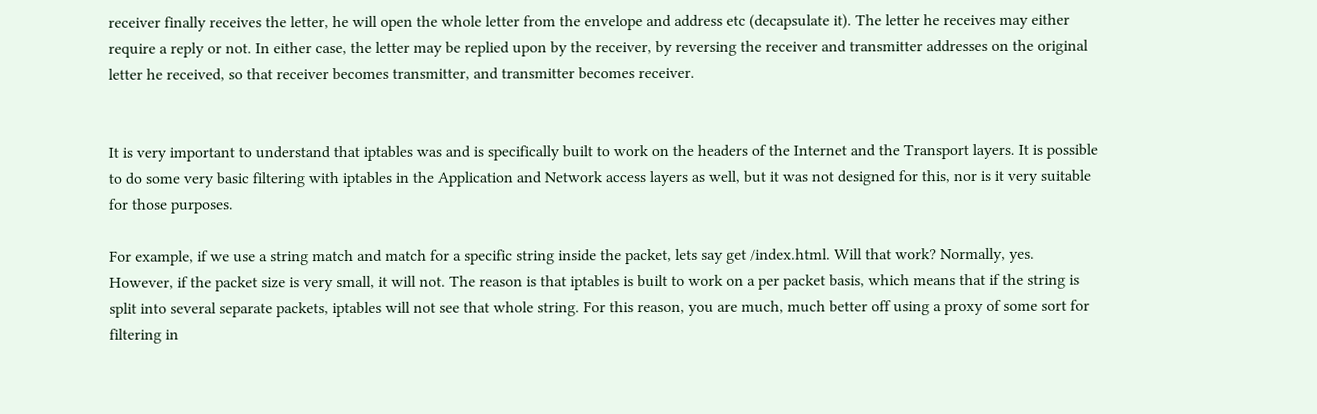receiver finally receives the letter, he will open the whole letter from the envelope and address etc (decapsulate it). The letter he receives may either require a reply or not. In either case, the letter may be replied upon by the receiver, by reversing the receiver and transmitter addresses on the original letter he received, so that receiver becomes transmitter, and transmitter becomes receiver.


It is very important to understand that iptables was and is specifically built to work on the headers of the Internet and the Transport layers. It is possible to do some very basic filtering with iptables in the Application and Network access layers as well, but it was not designed for this, nor is it very suitable for those purposes.

For example, if we use a string match and match for a specific string inside the packet, lets say get /index.html. Will that work? Normally, yes. However, if the packet size is very small, it will not. The reason is that iptables is built to work on a per packet basis, which means that if the string is split into several separate packets, iptables will not see that whole string. For this reason, you are much, much better off using a proxy of some sort for filtering in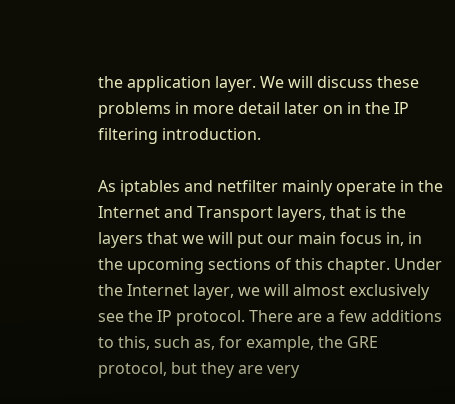the application layer. We will discuss these problems in more detail later on in the IP filtering introduction.

As iptables and netfilter mainly operate in the Internet and Transport layers, that is the layers that we will put our main focus in, in the upcoming sections of this chapter. Under the Internet layer, we will almost exclusively see the IP protocol. There are a few additions to this, such as, for example, the GRE protocol, but they are very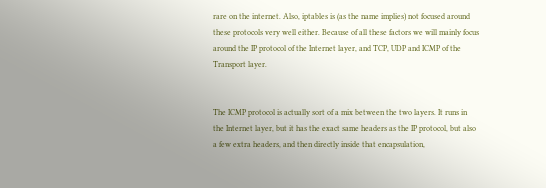rare on the internet. Also, iptables is (as the name implies) not focused around these protocols very well either. Because of all these factors we will mainly focus around the IP protocol of the Internet layer, and TCP, UDP and ICMP of the Transport layer.


The ICMP protocol is actually sort of a mix between the two layers. It runs in the Internet layer, but it has the exact same headers as the IP protocol, but also a few extra headers, and then directly inside that encapsulation,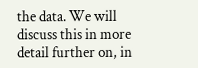the data. We will discuss this in more detail further on, in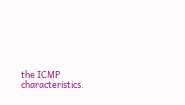the ICMP characteristics.